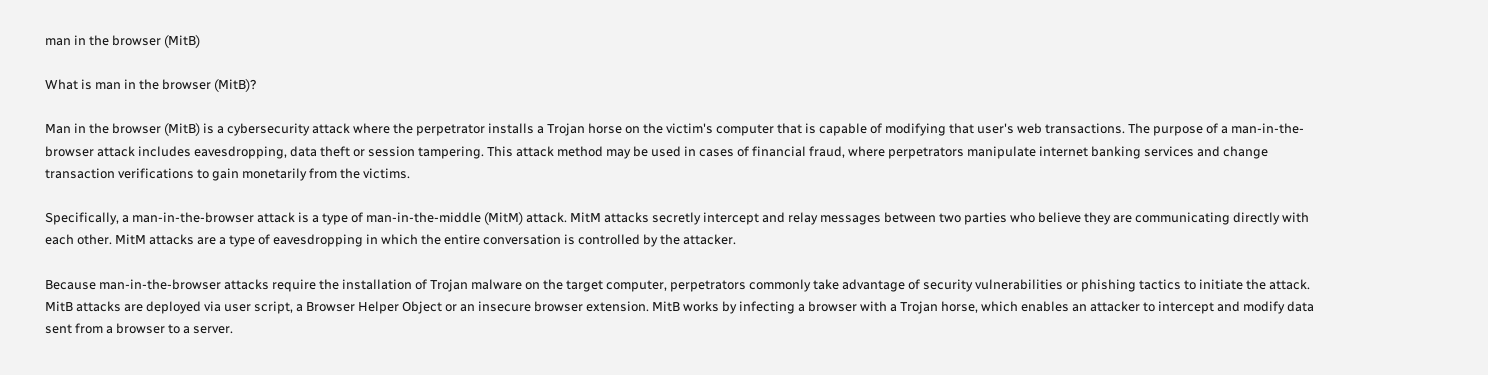man in the browser (MitB)

What is man in the browser (MitB)?

Man in the browser (MitB) is a cybersecurity attack where the perpetrator installs a Trojan horse on the victim's computer that is capable of modifying that user's web transactions. The purpose of a man-in-the-browser attack includes eavesdropping, data theft or session tampering. This attack method may be used in cases of financial fraud, where perpetrators manipulate internet banking services and change transaction verifications to gain monetarily from the victims.

Specifically, a man-in-the-browser attack is a type of man-in-the-middle (MitM) attack. MitM attacks secretly intercept and relay messages between two parties who believe they are communicating directly with each other. MitM attacks are a type of eavesdropping in which the entire conversation is controlled by the attacker.

Because man-in-the-browser attacks require the installation of Trojan malware on the target computer, perpetrators commonly take advantage of security vulnerabilities or phishing tactics to initiate the attack. MitB attacks are deployed via user script, a Browser Helper Object or an insecure browser extension. MitB works by infecting a browser with a Trojan horse, which enables an attacker to intercept and modify data sent from a browser to a server.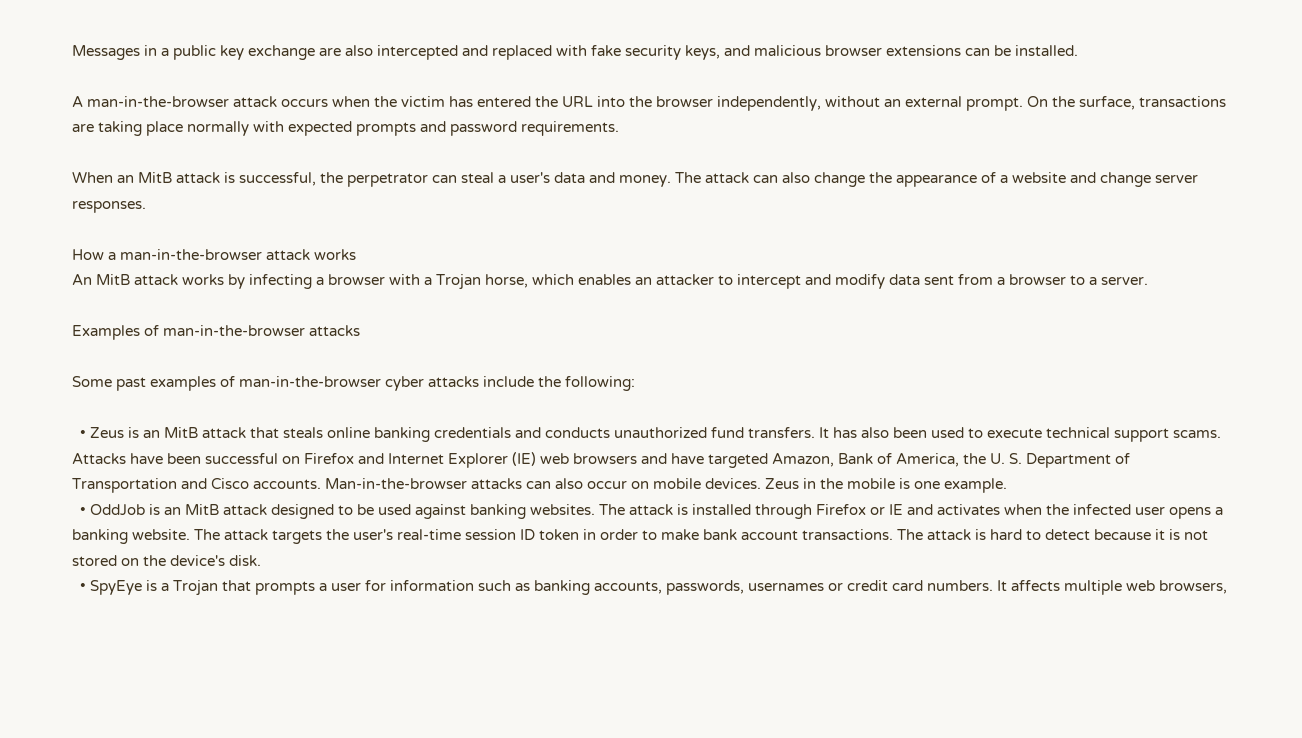Messages in a public key exchange are also intercepted and replaced with fake security keys, and malicious browser extensions can be installed.

A man-in-the-browser attack occurs when the victim has entered the URL into the browser independently, without an external prompt. On the surface, transactions are taking place normally with expected prompts and password requirements.

When an MitB attack is successful, the perpetrator can steal a user's data and money. The attack can also change the appearance of a website and change server responses.

How a man-in-the-browser attack works
An MitB attack works by infecting a browser with a Trojan horse, which enables an attacker to intercept and modify data sent from a browser to a server.

Examples of man-in-the-browser attacks

Some past examples of man-in-the-browser cyber attacks include the following:

  • Zeus is an MitB attack that steals online banking credentials and conducts unauthorized fund transfers. It has also been used to execute technical support scams. Attacks have been successful on Firefox and Internet Explorer (IE) web browsers and have targeted Amazon, Bank of America, the U. S. Department of Transportation and Cisco accounts. Man-in-the-browser attacks can also occur on mobile devices. Zeus in the mobile is one example.
  • OddJob is an MitB attack designed to be used against banking websites. The attack is installed through Firefox or IE and activates when the infected user opens a banking website. The attack targets the user's real-time session ID token in order to make bank account transactions. The attack is hard to detect because it is not stored on the device's disk.
  • SpyEye is a Trojan that prompts a user for information such as banking accounts, passwords, usernames or credit card numbers. It affects multiple web browsers,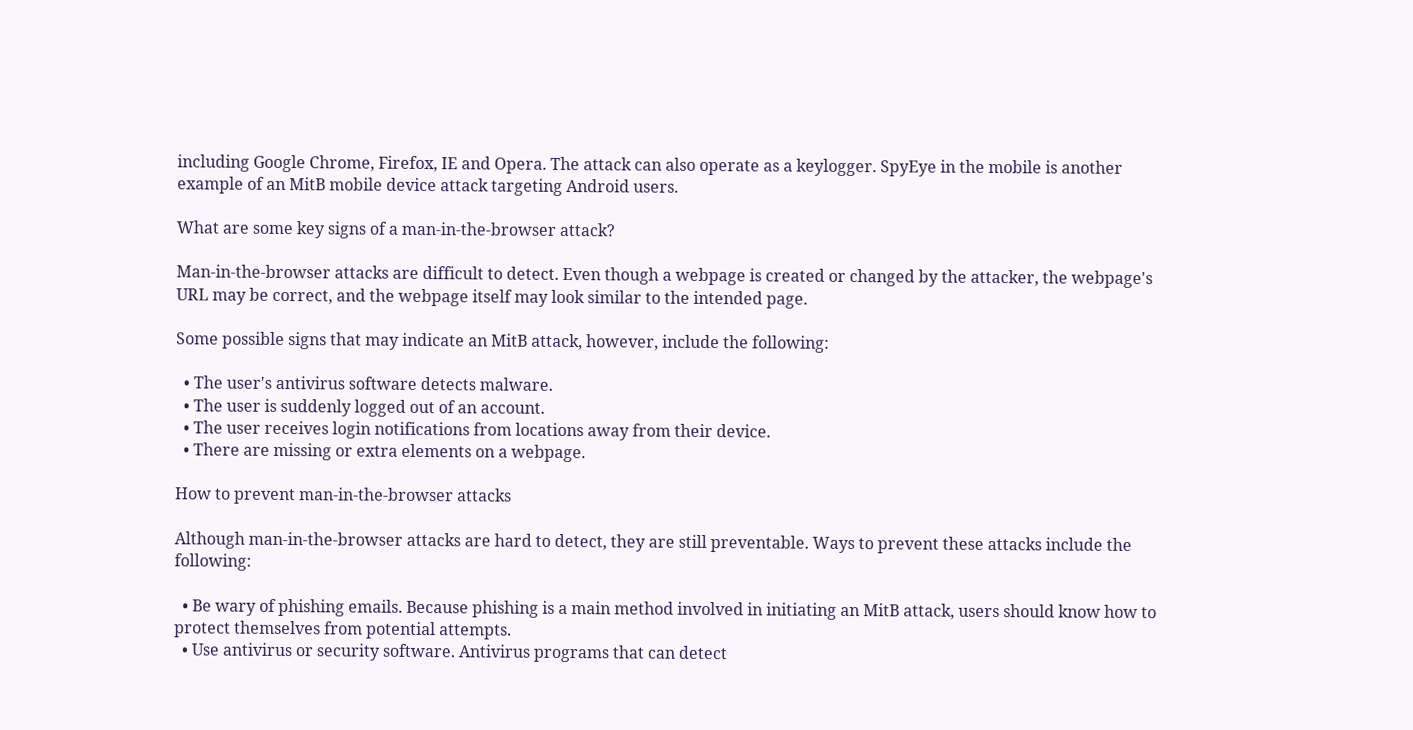including Google Chrome, Firefox, IE and Opera. The attack can also operate as a keylogger. SpyEye in the mobile is another example of an MitB mobile device attack targeting Android users.

What are some key signs of a man-in-the-browser attack?

Man-in-the-browser attacks are difficult to detect. Even though a webpage is created or changed by the attacker, the webpage's URL may be correct, and the webpage itself may look similar to the intended page.

Some possible signs that may indicate an MitB attack, however, include the following:

  • The user's antivirus software detects malware.
  • The user is suddenly logged out of an account.
  • The user receives login notifications from locations away from their device.
  • There are missing or extra elements on a webpage.

How to prevent man-in-the-browser attacks

Although man-in-the-browser attacks are hard to detect, they are still preventable. Ways to prevent these attacks include the following:

  • Be wary of phishing emails. Because phishing is a main method involved in initiating an MitB attack, users should know how to protect themselves from potential attempts.
  • Use antivirus or security software. Antivirus programs that can detect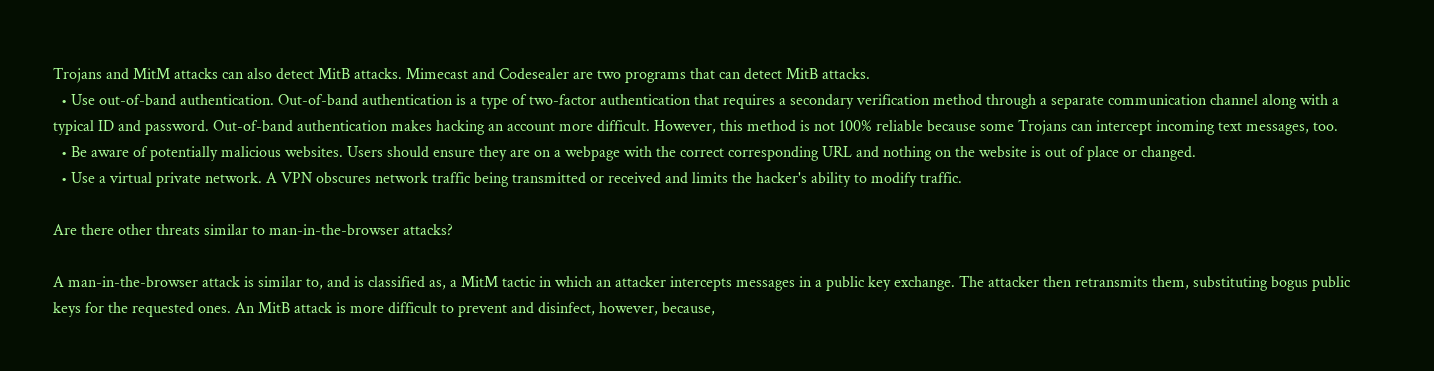Trojans and MitM attacks can also detect MitB attacks. Mimecast and Codesealer are two programs that can detect MitB attacks.
  • Use out-of-band authentication. Out-of-band authentication is a type of two-factor authentication that requires a secondary verification method through a separate communication channel along with a typical ID and password. Out-of-band authentication makes hacking an account more difficult. However, this method is not 100% reliable because some Trojans can intercept incoming text messages, too.
  • Be aware of potentially malicious websites. Users should ensure they are on a webpage with the correct corresponding URL and nothing on the website is out of place or changed.
  • Use a virtual private network. A VPN obscures network traffic being transmitted or received and limits the hacker's ability to modify traffic.

Are there other threats similar to man-in-the-browser attacks?

A man-in-the-browser attack is similar to, and is classified as, a MitM tactic in which an attacker intercepts messages in a public key exchange. The attacker then retransmits them, substituting bogus public keys for the requested ones. An MitB attack is more difficult to prevent and disinfect, however, because,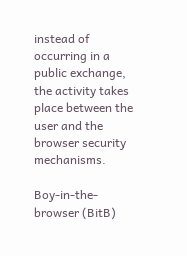instead of occurring in a public exchange, the activity takes place between the user and the browser security mechanisms.

Boy-in-the-browser (BitB)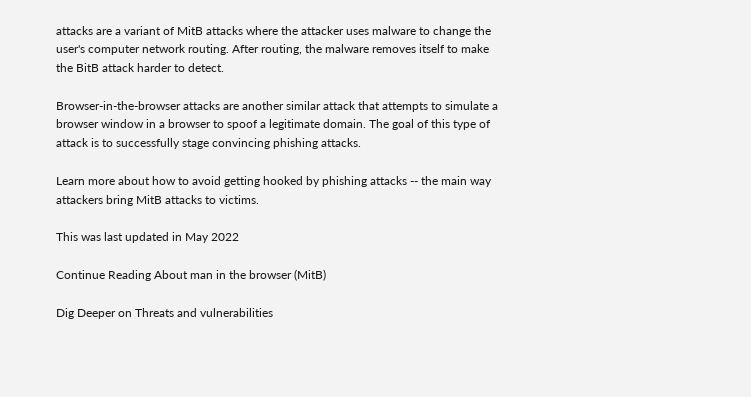attacks are a variant of MitB attacks where the attacker uses malware to change the user's computer network routing. After routing, the malware removes itself to make the BitB attack harder to detect.

Browser-in-the-browser attacks are another similar attack that attempts to simulate a browser window in a browser to spoof a legitimate domain. The goal of this type of attack is to successfully stage convincing phishing attacks.

Learn more about how to avoid getting hooked by phishing attacks -- the main way attackers bring MitB attacks to victims.

This was last updated in May 2022

Continue Reading About man in the browser (MitB)

Dig Deeper on Threats and vulnerabilities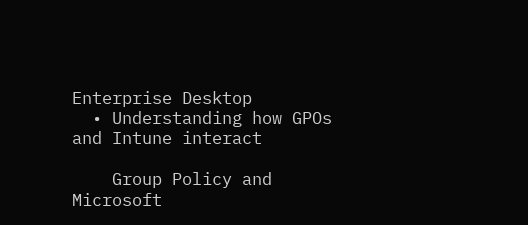Enterprise Desktop
  • Understanding how GPOs and Intune interact

    Group Policy and Microsoft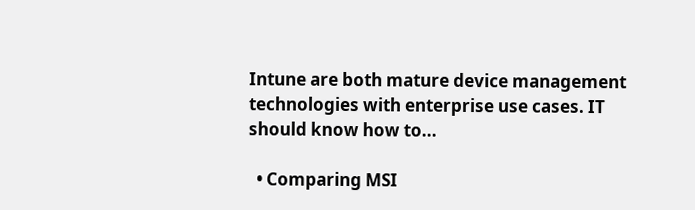Intune are both mature device management technologies with enterprise use cases. IT should know how to...

  • Comparing MSI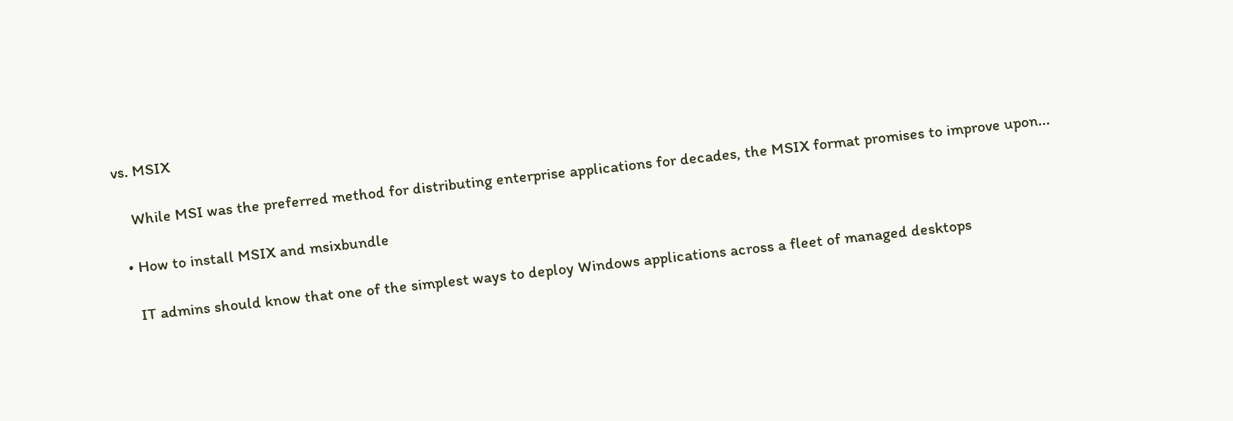vs. MSIX

    While MSI was the preferred method for distributing enterprise applications for decades, the MSIX format promises to improve upon...

  • How to install MSIX and msixbundle

    IT admins should know that one of the simplest ways to deploy Windows applications across a fleet of managed desktops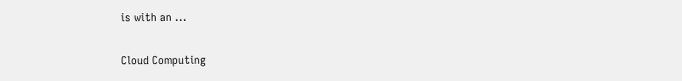is with an ...

Cloud Computing